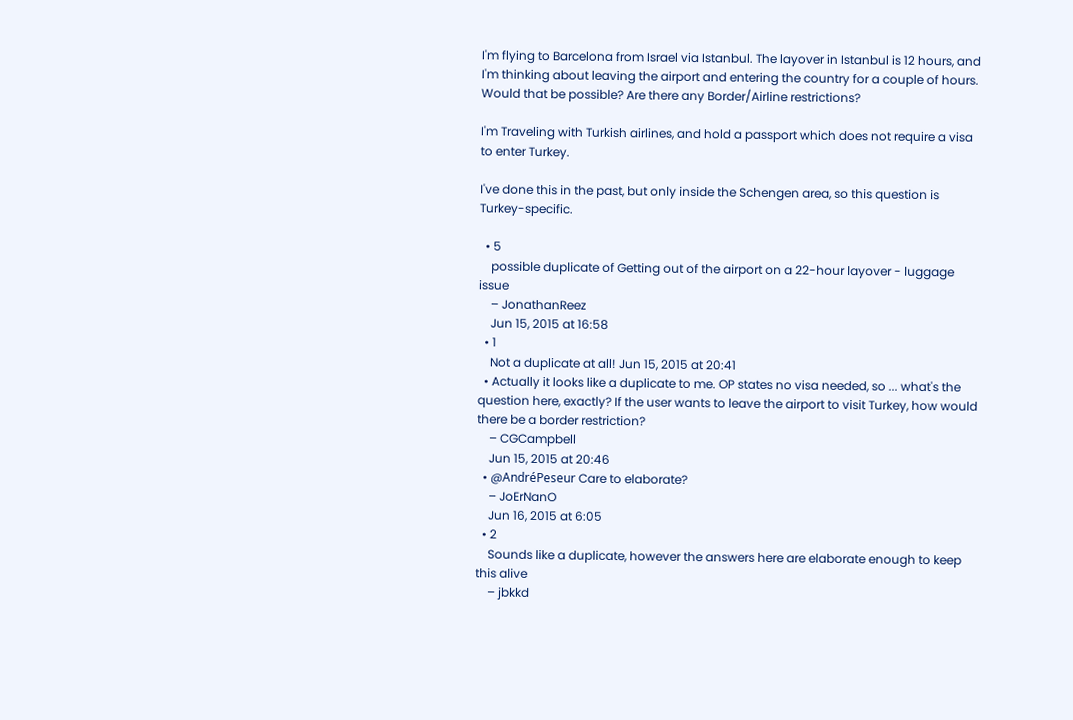I'm flying to Barcelona from Israel via Istanbul. The layover in Istanbul is 12 hours, and I'm thinking about leaving the airport and entering the country for a couple of hours. Would that be possible? Are there any Border/Airline restrictions?

I'm Traveling with Turkish airlines, and hold a passport which does not require a visa to enter Turkey.

I've done this in the past, but only inside the Schengen area, so this question is Turkey-specific.

  • 5
    possible duplicate of Getting out of the airport on a 22-hour layover - luggage issue
    – JonathanReez
    Jun 15, 2015 at 16:58
  • 1
    Not a duplicate at all! Jun 15, 2015 at 20:41
  • Actually it looks like a duplicate to me. OP states no visa needed, so ... what's the question here, exactly? If the user wants to leave the airport to visit Turkey, how would there be a border restriction?
    – CGCampbell
    Jun 15, 2015 at 20:46
  • @AndréPeseur Care to elaborate?
    – JoErNanO
    Jun 16, 2015 at 6:05
  • 2
    Sounds like a duplicate, however the answers here are elaborate enough to keep this alive
    – jbkkd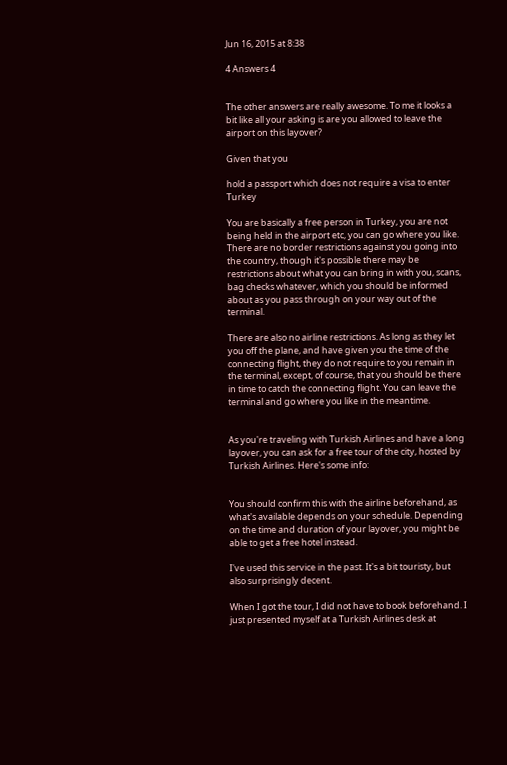Jun 16, 2015 at 8:38

4 Answers 4


The other answers are really awesome. To me it looks a bit like all your asking is are you allowed to leave the airport on this layover?

Given that you

hold a passport which does not require a visa to enter Turkey

You are basically a free person in Turkey, you are not being held in the airport etc, you can go where you like. There are no border restrictions against you going into the country, though it's possible there may be restrictions about what you can bring in with you, scans, bag checks whatever, which you should be informed about as you pass through on your way out of the terminal.

There are also no airline restrictions. As long as they let you off the plane, and have given you the time of the connecting flight, they do not require to you remain in the terminal, except, of course, that you should be there in time to catch the connecting flight. You can leave the terminal and go where you like in the meantime.


As you're traveling with Turkish Airlines and have a long layover, you can ask for a free tour of the city, hosted by Turkish Airlines. Here's some info:


You should confirm this with the airline beforehand, as what's available depends on your schedule. Depending on the time and duration of your layover, you might be able to get a free hotel instead.

I've used this service in the past. It's a bit touristy, but also surprisingly decent.

When I got the tour, I did not have to book beforehand. I just presented myself at a Turkish Airlines desk at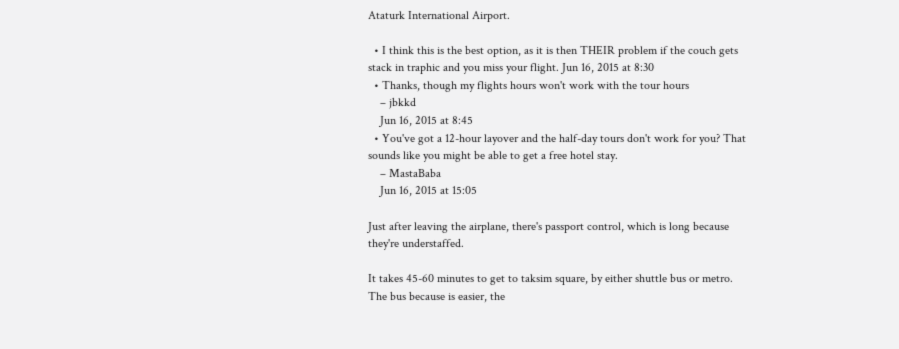Ataturk International Airport.

  • I think this is the best option, as it is then THEIR problem if the couch gets stack in traphic and you miss your flight. Jun 16, 2015 at 8:30
  • Thanks, though my flights hours won't work with the tour hours
    – jbkkd
    Jun 16, 2015 at 8:45
  • You've got a 12-hour layover and the half-day tours don't work for you? That sounds like you might be able to get a free hotel stay.
    – MastaBaba
    Jun 16, 2015 at 15:05

Just after leaving the airplane, there's passport control, which is long because they're understaffed.

It takes 45-60 minutes to get to taksim square, by either shuttle bus or metro. The bus because is easier, the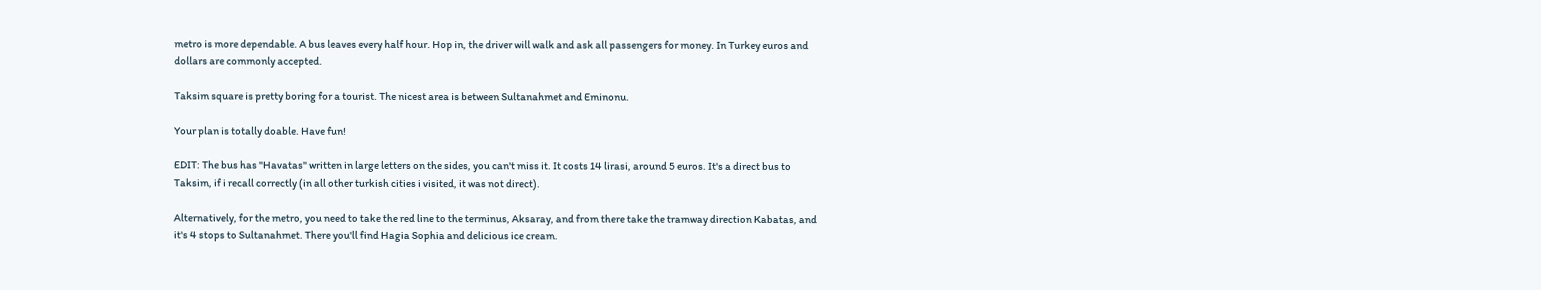metro is more dependable. A bus leaves every half hour. Hop in, the driver will walk and ask all passengers for money. In Turkey euros and dollars are commonly accepted.

Taksim square is pretty boring for a tourist. The nicest area is between Sultanahmet and Eminonu.

Your plan is totally doable. Have fun!

EDIT: The bus has "Havatas" written in large letters on the sides, you can't miss it. It costs 14 lirasi, around 5 euros. It's a direct bus to Taksim, if i recall correctly (in all other turkish cities i visited, it was not direct).

Alternatively, for the metro, you need to take the red line to the terminus, Aksaray, and from there take the tramway direction Kabatas, and it's 4 stops to Sultanahmet. There you'll find Hagia Sophia and delicious ice cream.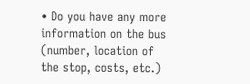• Do you have any more information on the bus (number, location of the stop, costs, etc.)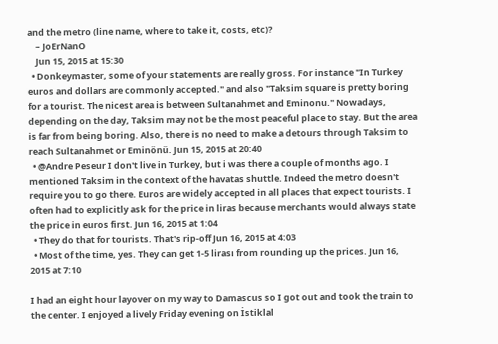and the metro (line name, where to take it, costs, etc)?
    – JoErNanO
    Jun 15, 2015 at 15:30
  • Donkeymaster, some of your statements are really gross. For instance "In Turkey euros and dollars are commonly accepted." and also "Taksim square is pretty boring for a tourist. The nicest area is between Sultanahmet and Eminonu." Nowadays, depending on the day, Taksim may not be the most peaceful place to stay. But the area is far from being boring. Also, there is no need to make a detours through Taksim to reach Sultanahmet or Eminönü. Jun 15, 2015 at 20:40
  • @Andre Peseur I don't live in Turkey, but i was there a couple of months ago. I mentioned Taksim in the context of the havatas shuttle. Indeed the metro doesn't require you to go there. Euros are widely accepted in all places that expect tourists. I often had to explicitly ask for the price in liras because merchants would always state the price in euros first. Jun 16, 2015 at 1:04
  • They do that for tourists. That's rip-off Jun 16, 2015 at 4:03
  • Most of the time, yes. They can get 1-5 lirası from rounding up the prices. Jun 16, 2015 at 7:10

I had an eight hour layover on my way to Damascus so I got out and took the train to the center. I enjoyed a lively Friday evening on İstiklal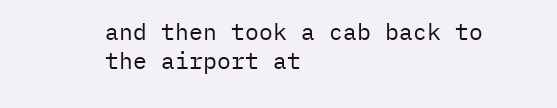and then took a cab back to the airport at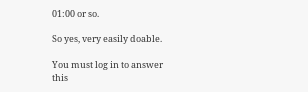01:00 or so.

So yes, very easily doable.

You must log in to answer this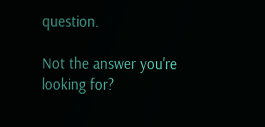question.

Not the answer you're looking for?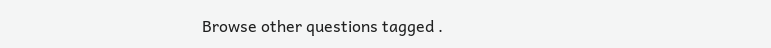Browse other questions tagged .